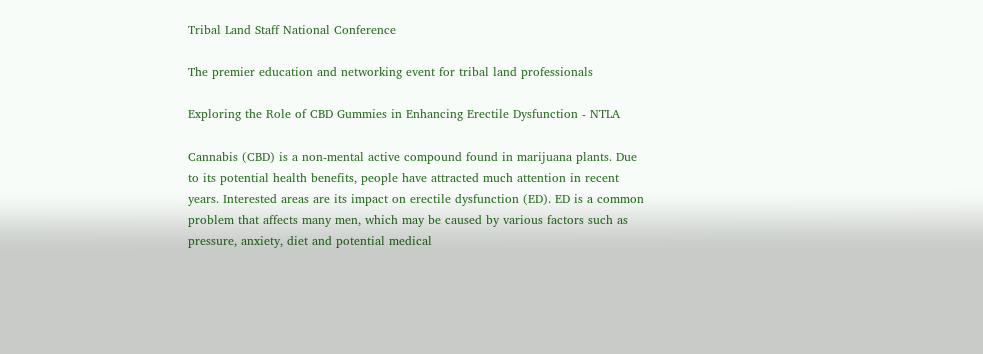Tribal Land Staff National Conference

The premier education and networking event for tribal land professionals

Exploring the Role of CBD Gummies in Enhancing Erectile Dysfunction - NTLA

Cannabis (CBD) is a non-mental active compound found in marijuana plants. Due to its potential health benefits, people have attracted much attention in recent years. Interested areas are its impact on erectile dysfunction (ED). ED is a common problem that affects many men, which may be caused by various factors such as pressure, anxiety, diet and potential medical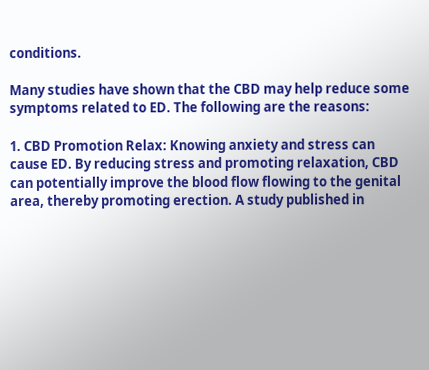conditions.

Many studies have shown that the CBD may help reduce some symptoms related to ED. The following are the reasons:

1. CBD Promotion Relax: Knowing anxiety and stress can cause ED. By reducing stress and promoting relaxation, CBD can potentially improve the blood flow flowing to the genital area, thereby promoting erection. A study published in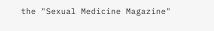the "Sexual Medicine Magazine"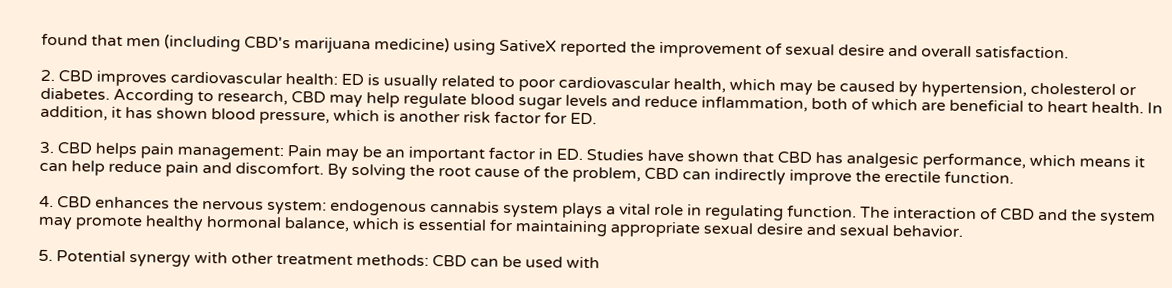found that men (including CBD's marijuana medicine) using SativeX reported the improvement of sexual desire and overall satisfaction.

2. CBD improves cardiovascular health: ED is usually related to poor cardiovascular health, which may be caused by hypertension, cholesterol or diabetes. According to research, CBD may help regulate blood sugar levels and reduce inflammation, both of which are beneficial to heart health. In addition, it has shown blood pressure, which is another risk factor for ED.

3. CBD helps pain management: Pain may be an important factor in ED. Studies have shown that CBD has analgesic performance, which means it can help reduce pain and discomfort. By solving the root cause of the problem, CBD can indirectly improve the erectile function.

4. CBD enhances the nervous system: endogenous cannabis system plays a vital role in regulating function. The interaction of CBD and the system may promote healthy hormonal balance, which is essential for maintaining appropriate sexual desire and sexual behavior.

5. Potential synergy with other treatment methods: CBD can be used with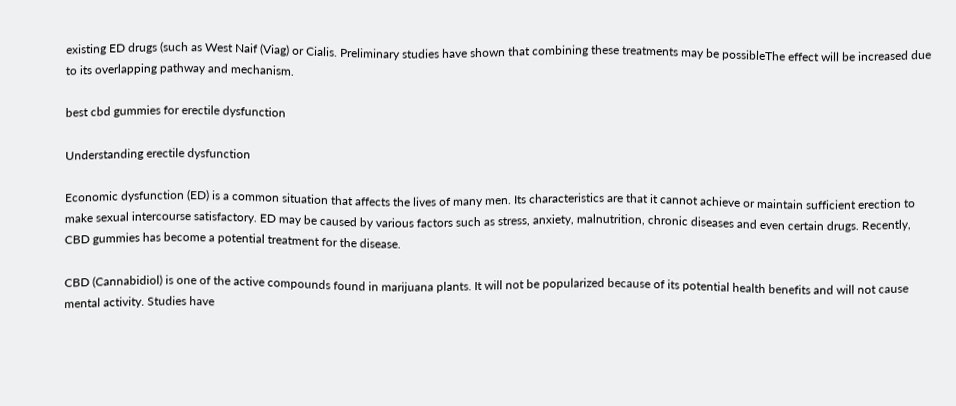existing ED drugs (such as West Naif (Viag) or Cialis. Preliminary studies have shown that combining these treatments may be possibleThe effect will be increased due to its overlapping pathway and mechanism.

best cbd gummies for erectile dysfunction

Understanding erectile dysfunction

Economic dysfunction (ED) is a common situation that affects the lives of many men. Its characteristics are that it cannot achieve or maintain sufficient erection to make sexual intercourse satisfactory. ED may be caused by various factors such as stress, anxiety, malnutrition, chronic diseases and even certain drugs. Recently, CBD gummies has become a potential treatment for the disease.

CBD (Cannabidiol) is one of the active compounds found in marijuana plants. It will not be popularized because of its potential health benefits and will not cause mental activity. Studies have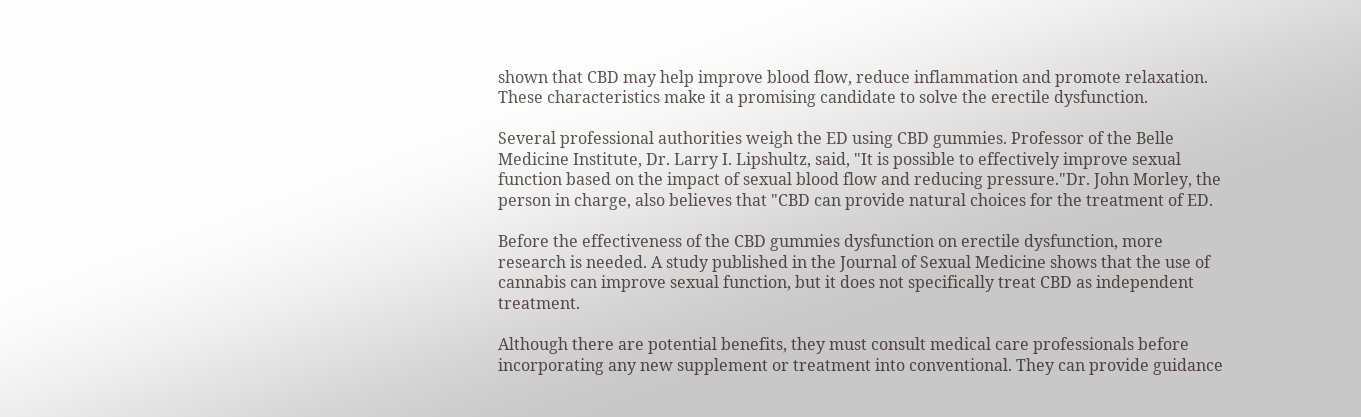shown that CBD may help improve blood flow, reduce inflammation and promote relaxation. These characteristics make it a promising candidate to solve the erectile dysfunction.

Several professional authorities weigh the ED using CBD gummies. Professor of the Belle Medicine Institute, Dr. Larry I. Lipshultz, said, "It is possible to effectively improve sexual function based on the impact of sexual blood flow and reducing pressure."Dr. John Morley, the person in charge, also believes that "CBD can provide natural choices for the treatment of ED.

Before the effectiveness of the CBD gummies dysfunction on erectile dysfunction, more research is needed. A study published in the Journal of Sexual Medicine shows that the use of cannabis can improve sexual function, but it does not specifically treat CBD as independent treatment.

Although there are potential benefits, they must consult medical care professionals before incorporating any new supplement or treatment into conventional. They can provide guidance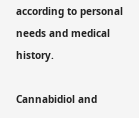according to personal needs and medical history.

Cannabidiol and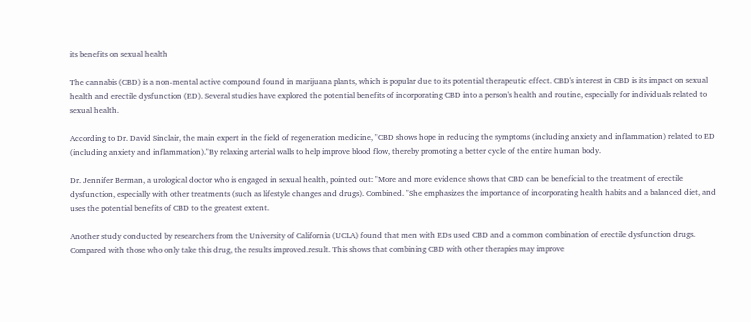its benefits on sexual health

The cannabis (CBD) is a non-mental active compound found in marijuana plants, which is popular due to its potential therapeutic effect. CBD's interest in CBD is its impact on sexual health and erectile dysfunction (ED). Several studies have explored the potential benefits of incorporating CBD into a person's health and routine, especially for individuals related to sexual health.

According to Dr. David Sinclair, the main expert in the field of regeneration medicine, "CBD shows hope in reducing the symptoms (including anxiety and inflammation) related to ED (including anxiety and inflammation)."By relaxing arterial walls to help improve blood flow, thereby promoting a better cycle of the entire human body.

Dr. Jennifer Berman, a urological doctor who is engaged in sexual health, pointed out: "More and more evidence shows that CBD can be beneficial to the treatment of erectile dysfunction, especially with other treatments (such as lifestyle changes and drugs). Combined. "She emphasizes the importance of incorporating health habits and a balanced diet, and uses the potential benefits of CBD to the greatest extent.

Another study conducted by researchers from the University of California (UCLA) found that men with EDs used CBD and a common combination of erectile dysfunction drugs. Compared with those who only take this drug, the results improved.result. This shows that combining CBD with other therapies may improve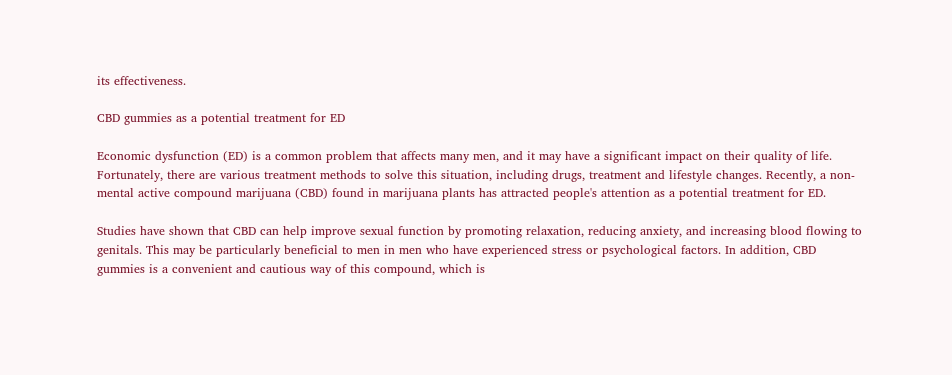its effectiveness.

CBD gummies as a potential treatment for ED

Economic dysfunction (ED) is a common problem that affects many men, and it may have a significant impact on their quality of life. Fortunately, there are various treatment methods to solve this situation, including drugs, treatment and lifestyle changes. Recently, a non-mental active compound marijuana (CBD) found in marijuana plants has attracted people's attention as a potential treatment for ED.

Studies have shown that CBD can help improve sexual function by promoting relaxation, reducing anxiety, and increasing blood flowing to genitals. This may be particularly beneficial to men in men who have experienced stress or psychological factors. In addition, CBD gummies is a convenient and cautious way of this compound, which is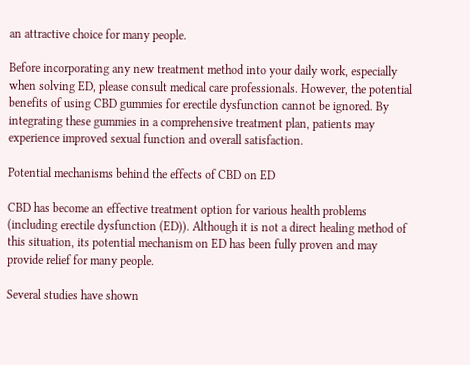an attractive choice for many people.

Before incorporating any new treatment method into your daily work, especially when solving ED, please consult medical care professionals. However, the potential benefits of using CBD gummies for erectile dysfunction cannot be ignored. By integrating these gummies in a comprehensive treatment plan, patients may experience improved sexual function and overall satisfaction.

Potential mechanisms behind the effects of CBD on ED

CBD has become an effective treatment option for various health problems (including erectile dysfunction (ED)). Although it is not a direct healing method of this situation, its potential mechanism on ED has been fully proven and may provide relief for many people.

Several studies have shown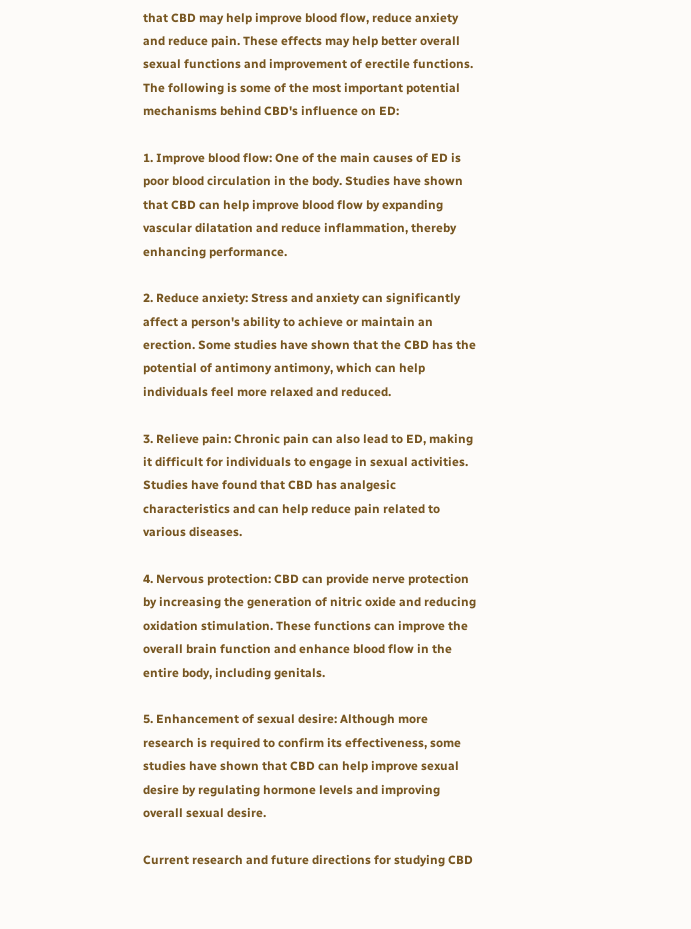that CBD may help improve blood flow, reduce anxiety and reduce pain. These effects may help better overall sexual functions and improvement of erectile functions. The following is some of the most important potential mechanisms behind CBD's influence on ED:

1. Improve blood flow: One of the main causes of ED is poor blood circulation in the body. Studies have shown that CBD can help improve blood flow by expanding vascular dilatation and reduce inflammation, thereby enhancing performance.

2. Reduce anxiety: Stress and anxiety can significantly affect a person's ability to achieve or maintain an erection. Some studies have shown that the CBD has the potential of antimony antimony, which can help individuals feel more relaxed and reduced.

3. Relieve pain: Chronic pain can also lead to ED, making it difficult for individuals to engage in sexual activities. Studies have found that CBD has analgesic characteristics and can help reduce pain related to various diseases.

4. Nervous protection: CBD can provide nerve protection by increasing the generation of nitric oxide and reducing oxidation stimulation. These functions can improve the overall brain function and enhance blood flow in the entire body, including genitals.

5. Enhancement of sexual desire: Although more research is required to confirm its effectiveness, some studies have shown that CBD can help improve sexual desire by regulating hormone levels and improving overall sexual desire.

Current research and future directions for studying CBD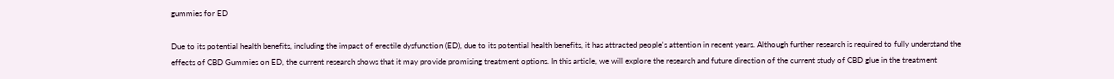gummies for ED

Due to its potential health benefits, including the impact of erectile dysfunction (ED), due to its potential health benefits, it has attracted people's attention in recent years. Although further research is required to fully understand the effects of CBD Gummies on ED, the current research shows that it may provide promising treatment options. In this article, we will explore the research and future direction of the current study of CBD glue in the treatment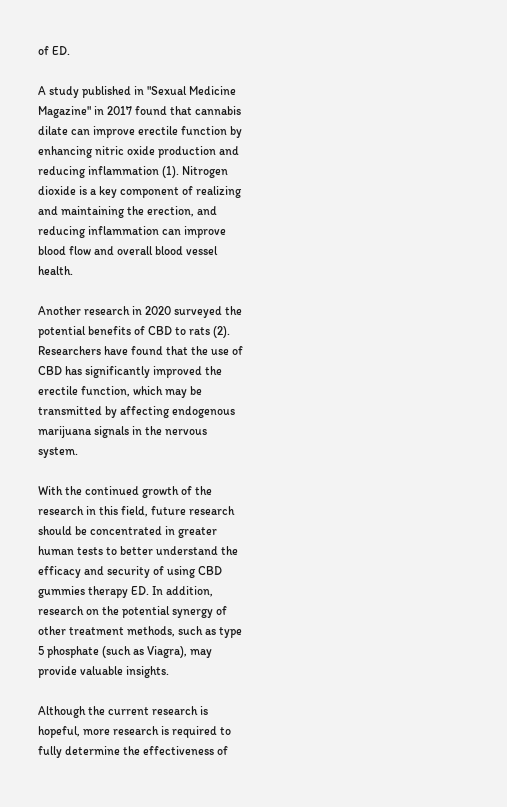of ED.

A study published in "Sexual Medicine Magazine" in 2017 found that cannabis dilate can improve erectile function by enhancing nitric oxide production and reducing inflammation (1). Nitrogen dioxide is a key component of realizing and maintaining the erection, and reducing inflammation can improve blood flow and overall blood vessel health.

Another research in 2020 surveyed the potential benefits of CBD to rats (2). Researchers have found that the use of CBD has significantly improved the erectile function, which may be transmitted by affecting endogenous marijuana signals in the nervous system.

With the continued growth of the research in this field, future research should be concentrated in greater human tests to better understand the efficacy and security of using CBD gummies therapy ED. In addition, research on the potential synergy of other treatment methods, such as type 5 phosphate (such as Viagra), may provide valuable insights.

Although the current research is hopeful, more research is required to fully determine the effectiveness of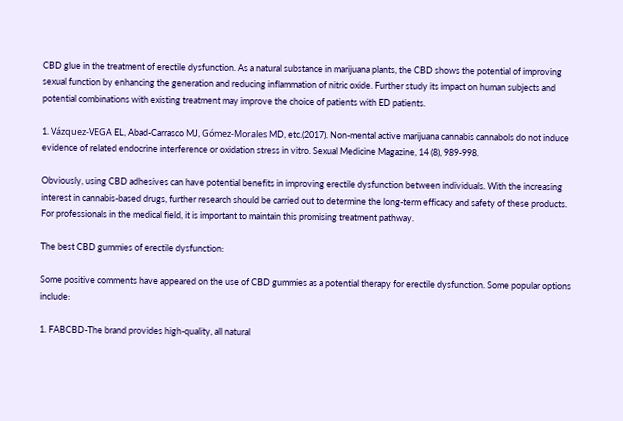CBD glue in the treatment of erectile dysfunction. As a natural substance in marijuana plants, the CBD shows the potential of improving sexual function by enhancing the generation and reducing inflammation of nitric oxide. Further study its impact on human subjects and potential combinations with existing treatment may improve the choice of patients with ED patients.

1. Vázquez-VEGA EL, Abad-Carrasco MJ, Gómez-Morales MD, etc.(2017). Non-mental active marijuana cannabis cannabols do not induce evidence of related endocrine interference or oxidation stress in vitro. Sexual Medicine Magazine, 14 (8), 989-998.

Obviously, using CBD adhesives can have potential benefits in improving erectile dysfunction between individuals. With the increasing interest in cannabis-based drugs, further research should be carried out to determine the long-term efficacy and safety of these products. For professionals in the medical field, it is important to maintain this promising treatment pathway.

The best CBD gummies of erectile dysfunction:

Some positive comments have appeared on the use of CBD gummies as a potential therapy for erectile dysfunction. Some popular options include:

1. FABCBD-The brand provides high-quality, all natural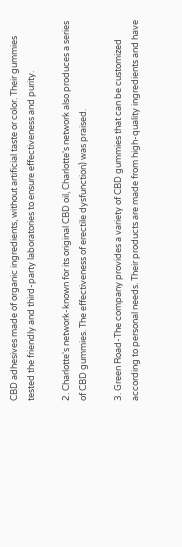CBD adhesives made of organic ingredients, without artificial taste or color. Their gummies tested the friendly and third-party laboratories to ensure effectiveness and purity.

2. Charlotte's network-known for its original CBD oil, Charlotte's network also produces a series of CBD gummies. The effectiveness of erectile dysfunction) was praised.

3. Green Road-The company provides a variety of CBD gummies that can be customized according to personal needs. Their products are made from high-quality ingredients and have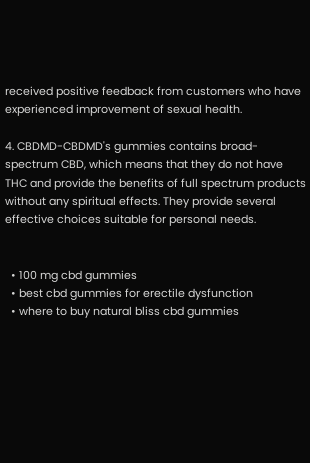received positive feedback from customers who have experienced improvement of sexual health.

4. CBDMD-CBDMD's gummies contains broad-spectrum CBD, which means that they do not have THC and provide the benefits of full spectrum products without any spiritual effects. They provide several effective choices suitable for personal needs.


  • 100 mg cbd gummies
  • best cbd gummies for erectile dysfunction
  • where to buy natural bliss cbd gummies